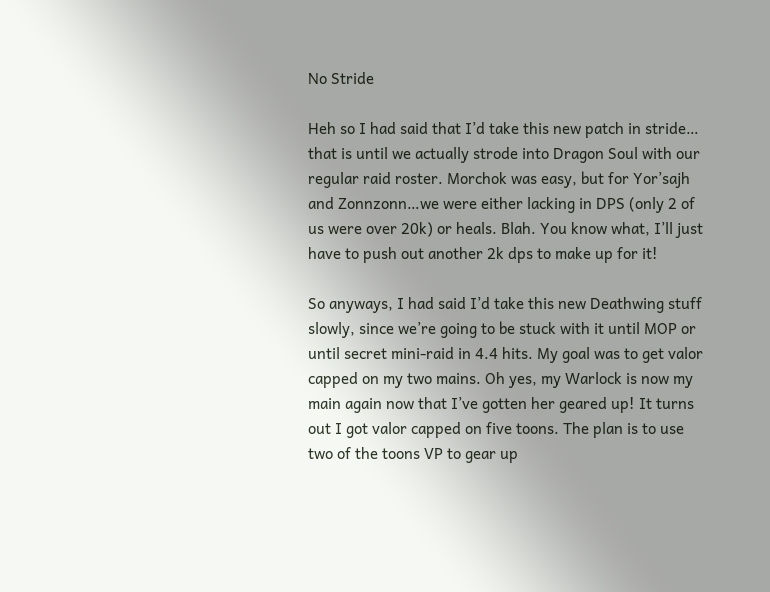No Stride

Heh so I had said that I’d take this new patch in stride… that is until we actually strode into Dragon Soul with our regular raid roster. Morchok was easy, but for Yor’sajh and Zonnzonn…we were either lacking in DPS (only 2 of us were over 20k) or heals. Blah. You know what, I’ll just have to push out another 2k dps to make up for it!

So anyways, I had said I’d take this new Deathwing stuff slowly, since we’re going to be stuck with it until MOP or until secret mini-raid in 4.4 hits. My goal was to get valor capped on my two mains. Oh yes, my Warlock is now my main again now that I’ve gotten her geared up! It turns out I got valor capped on five toons. The plan is to use two of the toons VP to gear up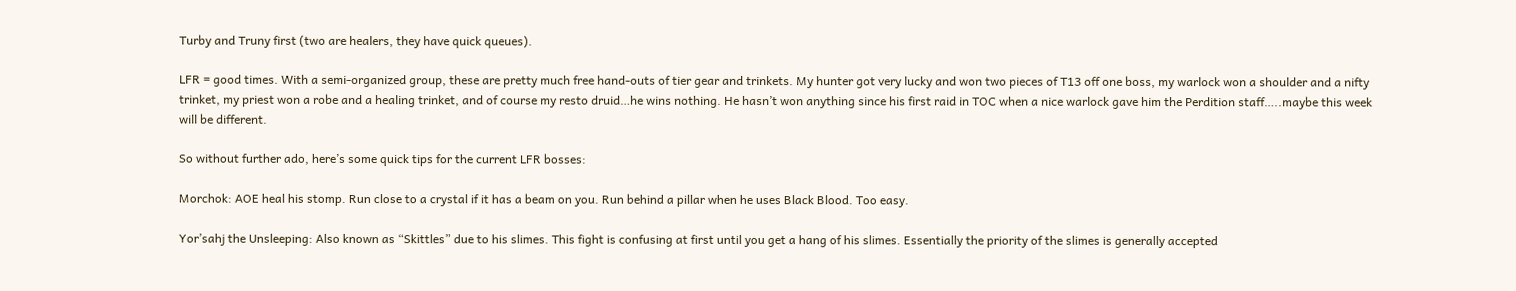Turby and Truny first (two are healers, they have quick queues).

LFR = good times. With a semi-organized group, these are pretty much free hand-outs of tier gear and trinkets. My hunter got very lucky and won two pieces of T13 off one boss, my warlock won a shoulder and a nifty trinket, my priest won a robe and a healing trinket, and of course my resto druid…he wins nothing. He hasn’t won anything since his first raid in TOC when a nice warlock gave him the Perdition staff…..maybe this week will be different.

So without further ado, here’s some quick tips for the current LFR bosses:

Morchok: AOE heal his stomp. Run close to a crystal if it has a beam on you. Run behind a pillar when he uses Black Blood. Too easy.

Yor’sahj the Unsleeping: Also known as “Skittles” due to his slimes. This fight is confusing at first until you get a hang of his slimes. Essentially the priority of the slimes is generally accepted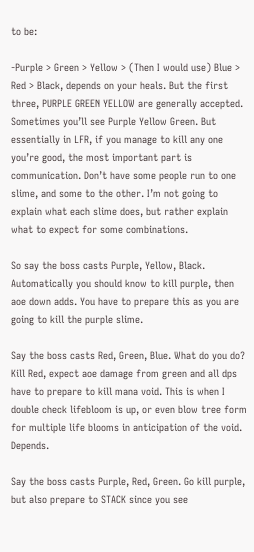to be:

-Purple > Green > Yellow > (Then I would use) Blue > Red > Black, depends on your heals. But the first three, PURPLE GREEN YELLOW are generally accepted. Sometimes you’ll see Purple Yellow Green. But essentially in LFR, if you manage to kill any one you’re good, the most important part is communication. Don’t have some people run to one slime, and some to the other. I’m not going to explain what each slime does, but rather explain what to expect for some combinations.

So say the boss casts Purple, Yellow, Black. Automatically you should know to kill purple, then aoe down adds. You have to prepare this as you are going to kill the purple slime.

Say the boss casts Red, Green, Blue. What do you do? Kill Red, expect aoe damage from green and all dps have to prepare to kill mana void. This is when I double check lifebloom is up, or even blow tree form for multiple life blooms in anticipation of the void. Depends.

Say the boss casts Purple, Red, Green. Go kill purple, but also prepare to STACK since you see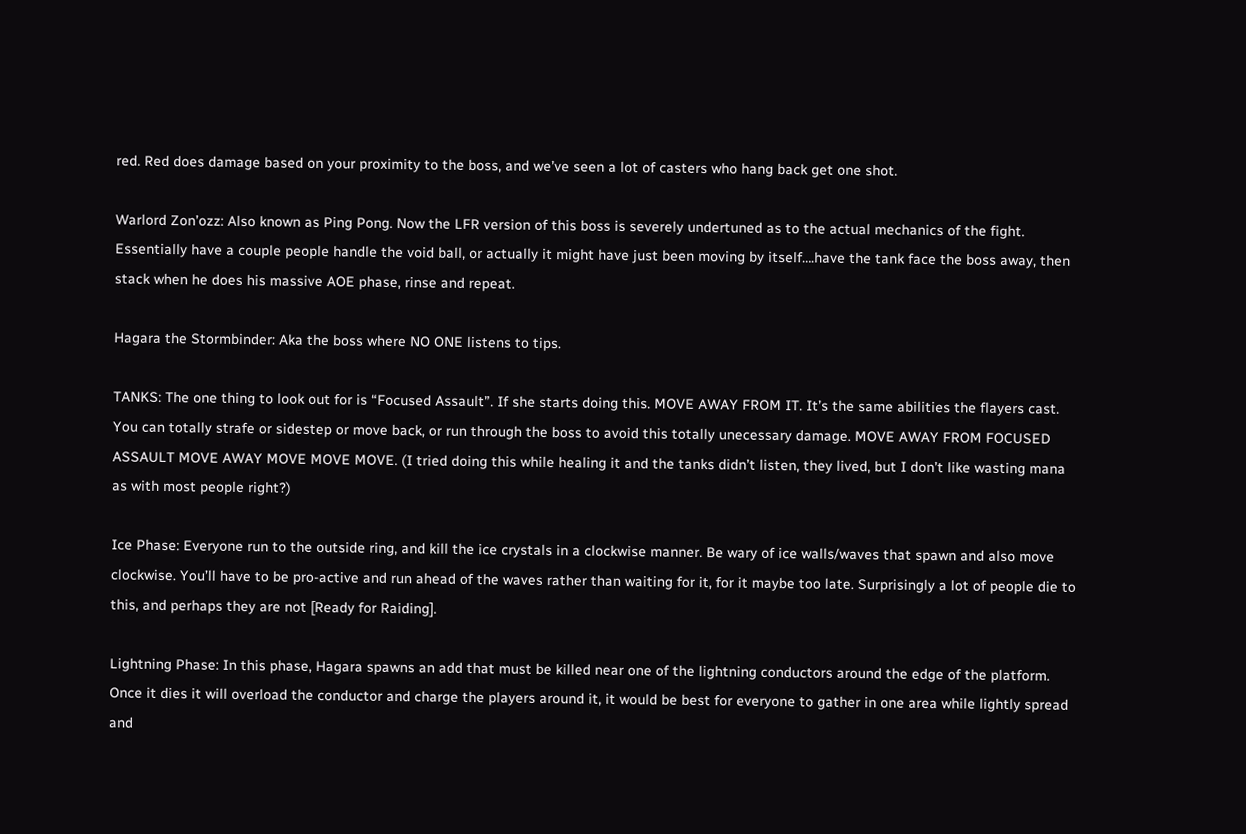red. Red does damage based on your proximity to the boss, and we’ve seen a lot of casters who hang back get one shot.

Warlord Zon’ozz: Also known as Ping Pong. Now the LFR version of this boss is severely undertuned as to the actual mechanics of the fight. Essentially have a couple people handle the void ball, or actually it might have just been moving by itself….have the tank face the boss away, then stack when he does his massive AOE phase, rinse and repeat.

Hagara the Stormbinder: Aka the boss where NO ONE listens to tips.

TANKS: The one thing to look out for is “Focused Assault”. If she starts doing this. MOVE AWAY FROM IT. It’s the same abilities the flayers cast. You can totally strafe or sidestep or move back, or run through the boss to avoid this totally unecessary damage. MOVE AWAY FROM FOCUSED ASSAULT MOVE AWAY MOVE MOVE MOVE. (I tried doing this while healing it and the tanks didn’t listen, they lived, but I don’t like wasting mana as with most people right?)

Ice Phase: Everyone run to the outside ring, and kill the ice crystals in a clockwise manner. Be wary of ice walls/waves that spawn and also move clockwise. You’ll have to be pro-active and run ahead of the waves rather than waiting for it, for it maybe too late. Surprisingly a lot of people die to this, and perhaps they are not [Ready for Raiding].

Lightning Phase: In this phase, Hagara spawns an add that must be killed near one of the lightning conductors around the edge of the platform. Once it dies it will overload the conductor and charge the players around it, it would be best for everyone to gather in one area while lightly spread and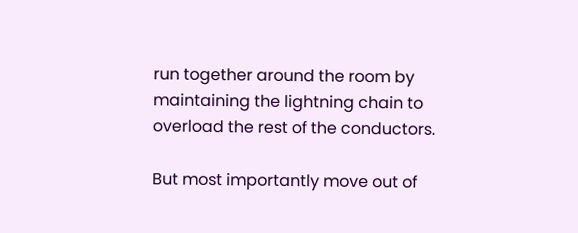run together around the room by maintaining the lightning chain to overload the rest of the conductors.

But most importantly move out of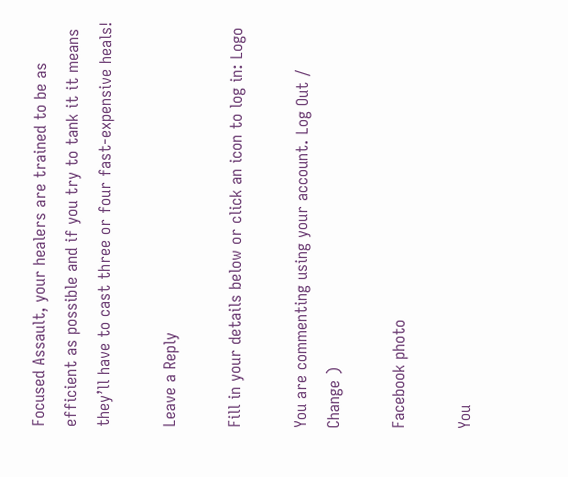Focused Assault, your healers are trained to be as efficient as possible and if you try to tank it it means they’ll have to cast three or four fast-expensive heals!

Leave a Reply

Fill in your details below or click an icon to log in: Logo

You are commenting using your account. Log Out /  Change )

Facebook photo

You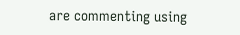are commenting using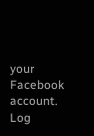your Facebook account. Log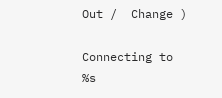Out /  Change )

Connecting to %s